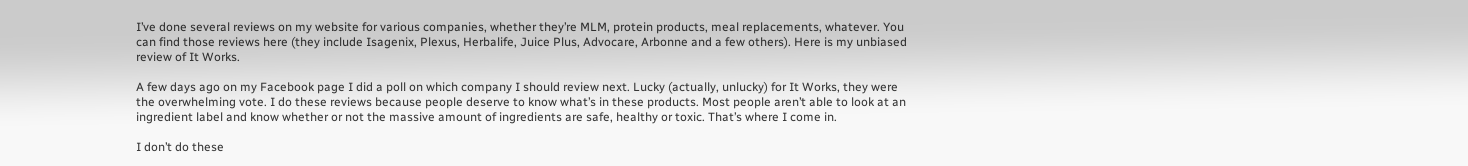I’ve done several reviews on my website for various companies, whether they’re MLM, protein products, meal replacements, whatever. You can find those reviews here (they include Isagenix, Plexus, Herbalife, Juice Plus, Advocare, Arbonne and a few others). Here is my unbiased review of It Works.

A few days ago on my Facebook page I did a poll on which company I should review next. Lucky (actually, unlucky) for It Works, they were the overwhelming vote. I do these reviews because people deserve to know what’s in these products. Most people aren’t able to look at an ingredient label and know whether or not the massive amount of ingredients are safe, healthy or toxic. That’s where I come in.

I don’t do these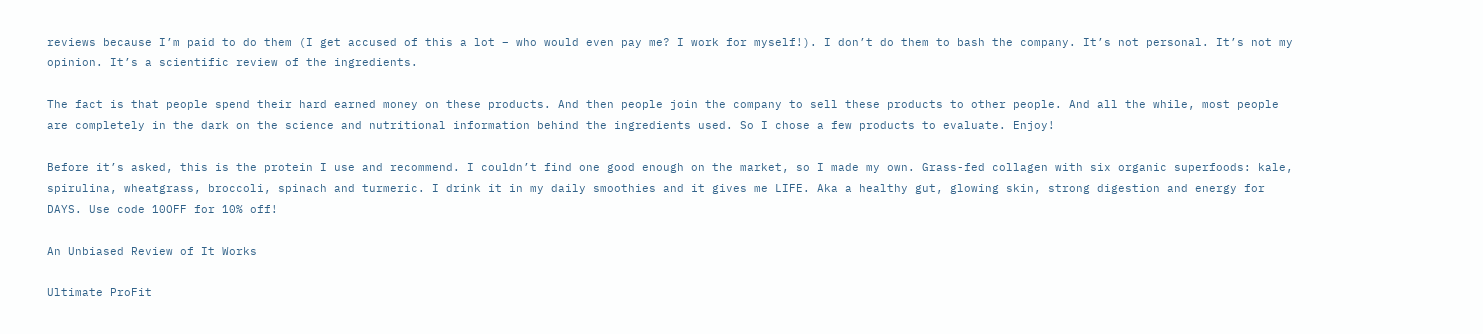reviews because I’m paid to do them (I get accused of this a lot – who would even pay me? I work for myself!). I don’t do them to bash the company. It’s not personal. It’s not my opinion. It’s a scientific review of the ingredients.

The fact is that people spend their hard earned money on these products. And then people join the company to sell these products to other people. And all the while, most people are completely in the dark on the science and nutritional information behind the ingredients used. So I chose a few products to evaluate. Enjoy!

Before it’s asked, this is the protein I use and recommend. I couldn’t find one good enough on the market, so I made my own. Grass-fed collagen with six organic superfoods: kale, spirulina, wheatgrass, broccoli, spinach and turmeric. I drink it in my daily smoothies and it gives me LIFE. Aka a healthy gut, glowing skin, strong digestion and energy for DAYS. Use code 10OFF for 10% off!

An Unbiased Review of It Works

Ultimate ProFit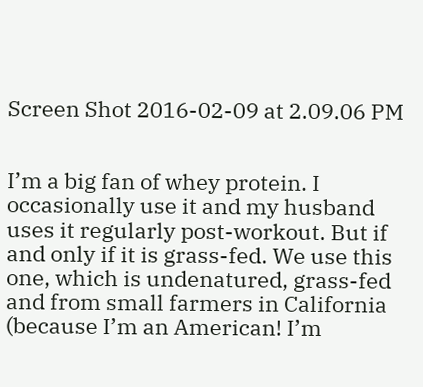Screen Shot 2016-02-09 at 2.09.06 PM


I’m a big fan of whey protein. I occasionally use it and my husband uses it regularly post-workout. But if and only if it is grass-fed. We use this one, which is undenatured, grass-fed and from small farmers in California (because I’m an American! I’m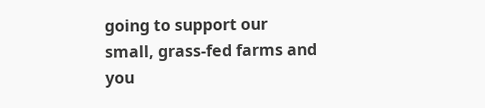going to support our small, grass-fed farms and you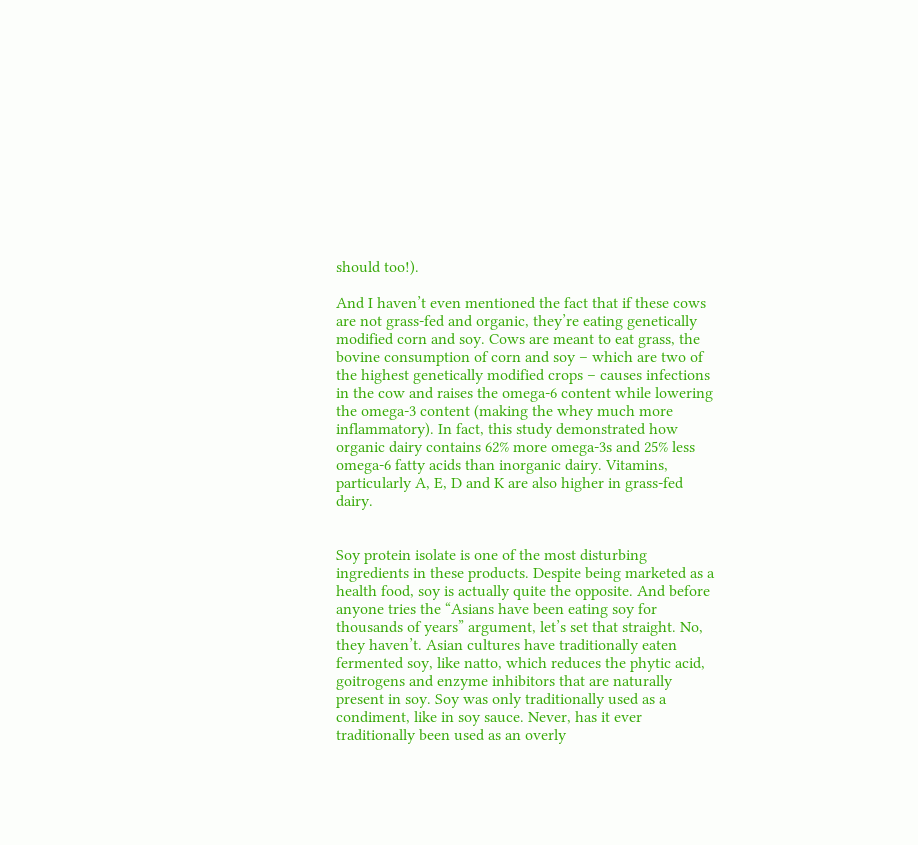should too!).

And I haven’t even mentioned the fact that if these cows are not grass-fed and organic, they’re eating genetically modified corn and soy. Cows are meant to eat grass, the bovine consumption of corn and soy – which are two of the highest genetically modified crops – causes infections in the cow and raises the omega-6 content while lowering the omega-3 content (making the whey much more inflammatory). In fact, this study demonstrated how organic dairy contains 62% more omega-3s and 25% less omega-6 fatty acids than inorganic dairy. Vitamins, particularly A, E, D and K are also higher in grass-fed dairy.


Soy protein isolate is one of the most disturbing ingredients in these products. Despite being marketed as a health food, soy is actually quite the opposite. And before anyone tries the “Asians have been eating soy for thousands of years” argument, let’s set that straight. No, they haven’t. Asian cultures have traditionally eaten fermented soy, like natto, which reduces the phytic acid, goitrogens and enzyme inhibitors that are naturally present in soy. Soy was only traditionally used as a condiment, like in soy sauce. Never, has it ever traditionally been used as an overly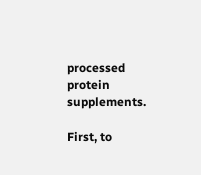processed protein supplements.

First, to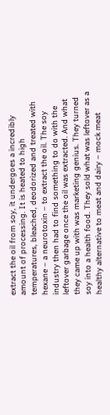extract the oil from soy, it undergoes a incredibly amount of processing. It is heated to high temperatures, bleached, deodorized and treated with hexane – a neurotoxin – to extract the oil. The soy industry then had to find something to do with the leftover garbage once the oil was extracted. And what they came up with was marketing genius. They turned soy into a health food. They sold what was leftover as a healthy alternative to meat and dairy – mock meat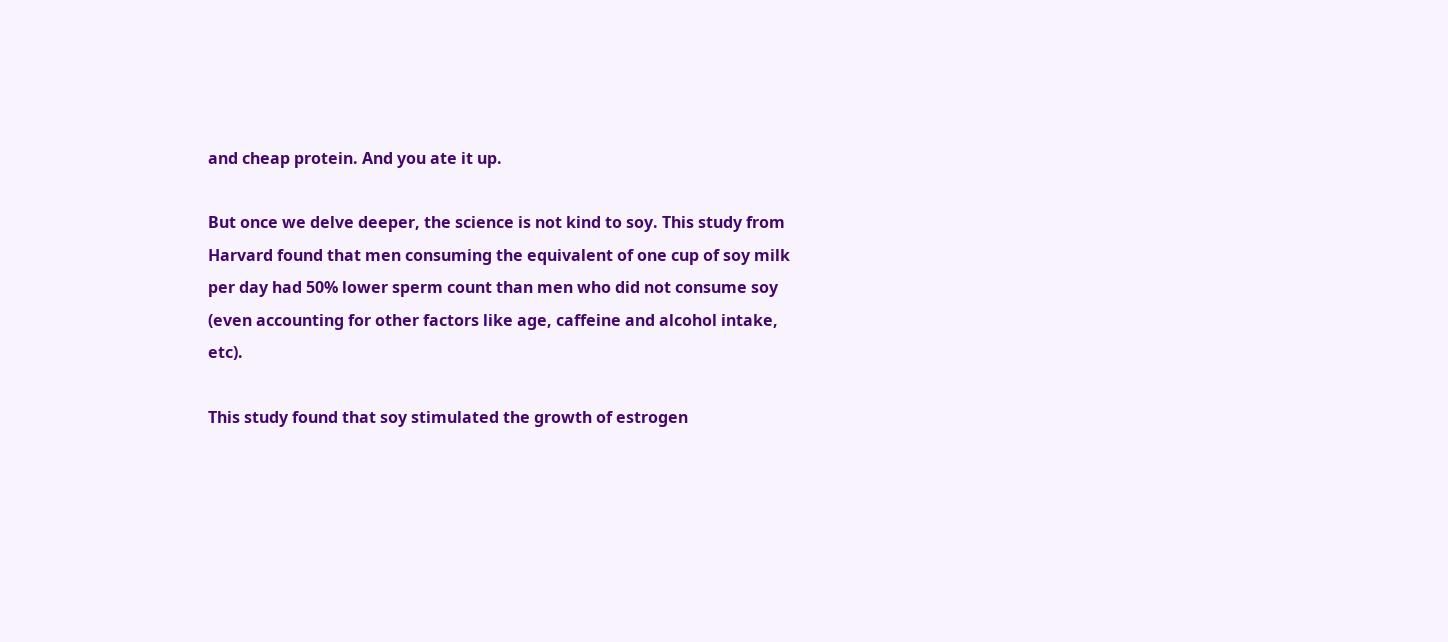and cheap protein. And you ate it up.

But once we delve deeper, the science is not kind to soy. This study from Harvard found that men consuming the equivalent of one cup of soy milk per day had 50% lower sperm count than men who did not consume soy (even accounting for other factors like age, caffeine and alcohol intake, etc).

This study found that soy stimulated the growth of estrogen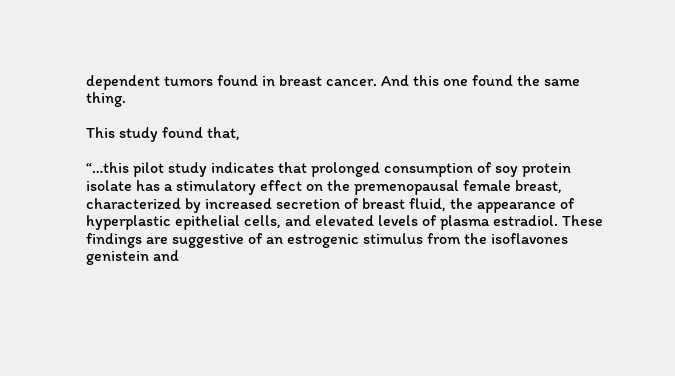dependent tumors found in breast cancer. And this one found the same thing.

This study found that,

“…this pilot study indicates that prolonged consumption of soy protein isolate has a stimulatory effect on the premenopausal female breast, characterized by increased secretion of breast fluid, the appearance of hyperplastic epithelial cells, and elevated levels of plasma estradiol. These findings are suggestive of an estrogenic stimulus from the isoflavones genistein and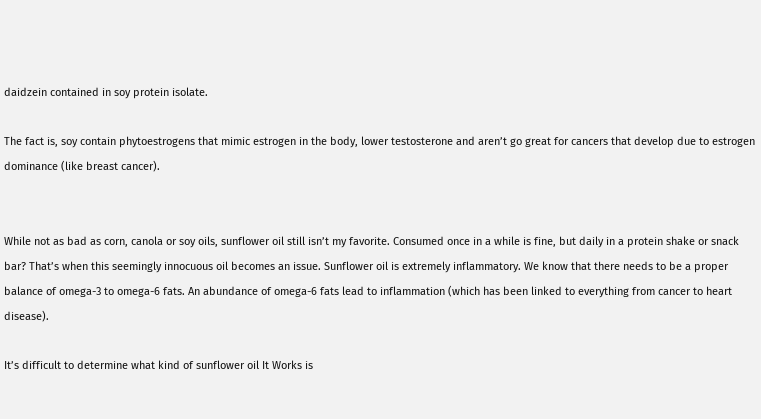daidzein contained in soy protein isolate.

The fact is, soy contain phytoestrogens that mimic estrogen in the body, lower testosterone and aren’t go great for cancers that develop due to estrogen dominance (like breast cancer).


While not as bad as corn, canola or soy oils, sunflower oil still isn’t my favorite. Consumed once in a while is fine, but daily in a protein shake or snack bar? That’s when this seemingly innocuous oil becomes an issue. Sunflower oil is extremely inflammatory. We know that there needs to be a proper balance of omega-3 to omega-6 fats. An abundance of omega-6 fats lead to inflammation (which has been linked to everything from cancer to heart disease).

It’s difficult to determine what kind of sunflower oil It Works is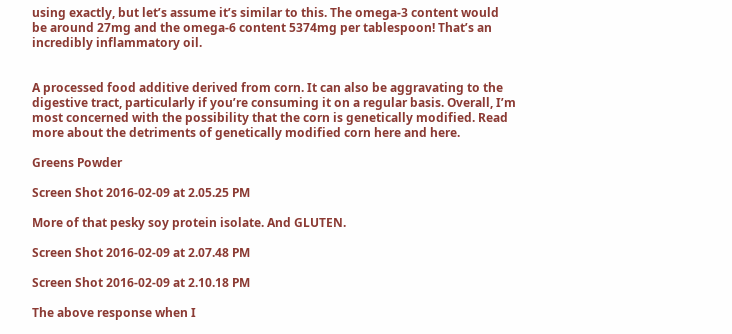using exactly, but let’s assume it’s similar to this. The omega-3 content would be around 27mg and the omega-6 content 5374mg per tablespoon! That’s an incredibly inflammatory oil.


A processed food additive derived from corn. It can also be aggravating to the digestive tract, particularly if you’re consuming it on a regular basis. Overall, I’m most concerned with the possibility that the corn is genetically modified. Read more about the detriments of genetically modified corn here and here.

Greens Powder

Screen Shot 2016-02-09 at 2.05.25 PM

More of that pesky soy protein isolate. And GLUTEN.

Screen Shot 2016-02-09 at 2.07.48 PM

Screen Shot 2016-02-09 at 2.10.18 PM

The above response when I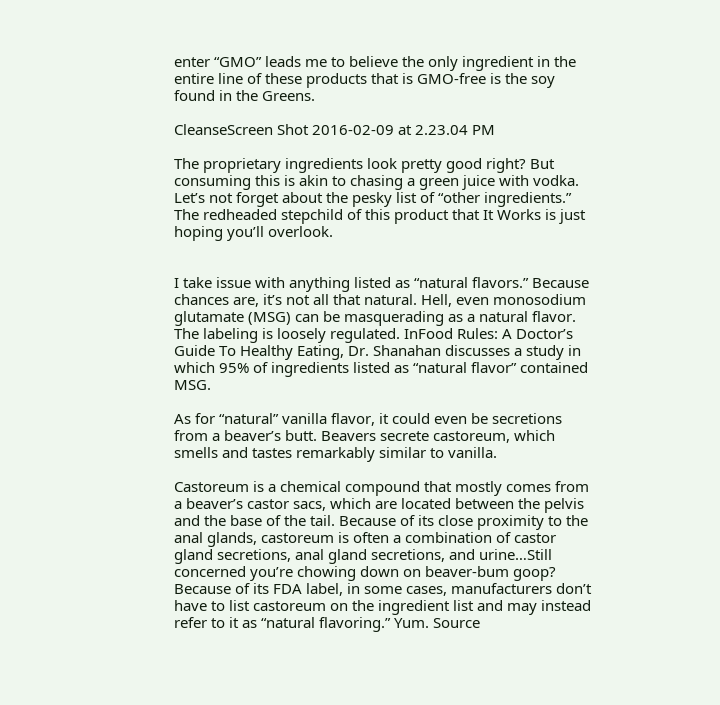enter “GMO” leads me to believe the only ingredient in the entire line of these products that is GMO-free is the soy found in the Greens.

CleanseScreen Shot 2016-02-09 at 2.23.04 PM

The proprietary ingredients look pretty good right? But consuming this is akin to chasing a green juice with vodka. Let’s not forget about the pesky list of “other ingredients.” The redheaded stepchild of this product that It Works is just hoping you’ll overlook.


I take issue with anything listed as “natural flavors.” Because chances are, it’s not all that natural. Hell, even monosodium glutamate (MSG) can be masquerading as a natural flavor. The labeling is loosely regulated. InFood Rules: A Doctor’s Guide To Healthy Eating, Dr. Shanahan discusses a study in which 95% of ingredients listed as “natural flavor” contained MSG.

As for “natural” vanilla flavor, it could even be secretions from a beaver’s butt. Beavers secrete castoreum, which smells and tastes remarkably similar to vanilla.

Castoreum is a chemical compound that mostly comes from a beaver’s castor sacs, which are located between the pelvis and the base of the tail. Because of its close proximity to the anal glands, castoreum is often a combination of castor gland secretions, anal gland secretions, and urine…Still concerned you’re chowing down on beaver-bum goop? Because of its FDA label, in some cases, manufacturers don’t have to list castoreum on the ingredient list and may instead refer to it as “natural flavoring.” Yum. Source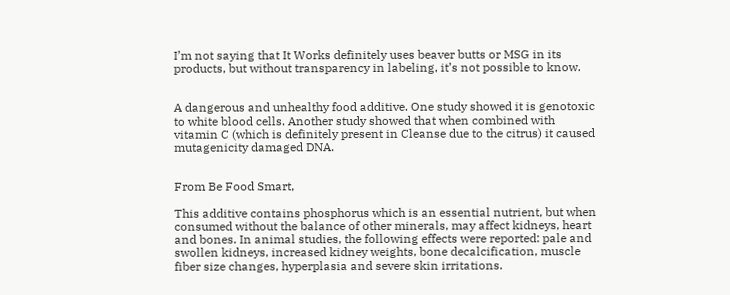I’m not saying that It Works definitely uses beaver butts or MSG in its products, but without transparency in labeling, it’s not possible to know.


A dangerous and unhealthy food additive. One study showed it is genotoxic to white blood cells. Another study showed that when combined with vitamin C (which is definitely present in Cleanse due to the citrus) it caused mutagenicity damaged DNA.


From Be Food Smart,

This additive contains phosphorus which is an essential nutrient, but when consumed without the balance of other minerals, may affect kidneys, heart and bones. In animal studies, the following effects were reported: pale and swollen kidneys, increased kidney weights, bone decalcification, muscle fiber size changes, hyperplasia and severe skin irritations.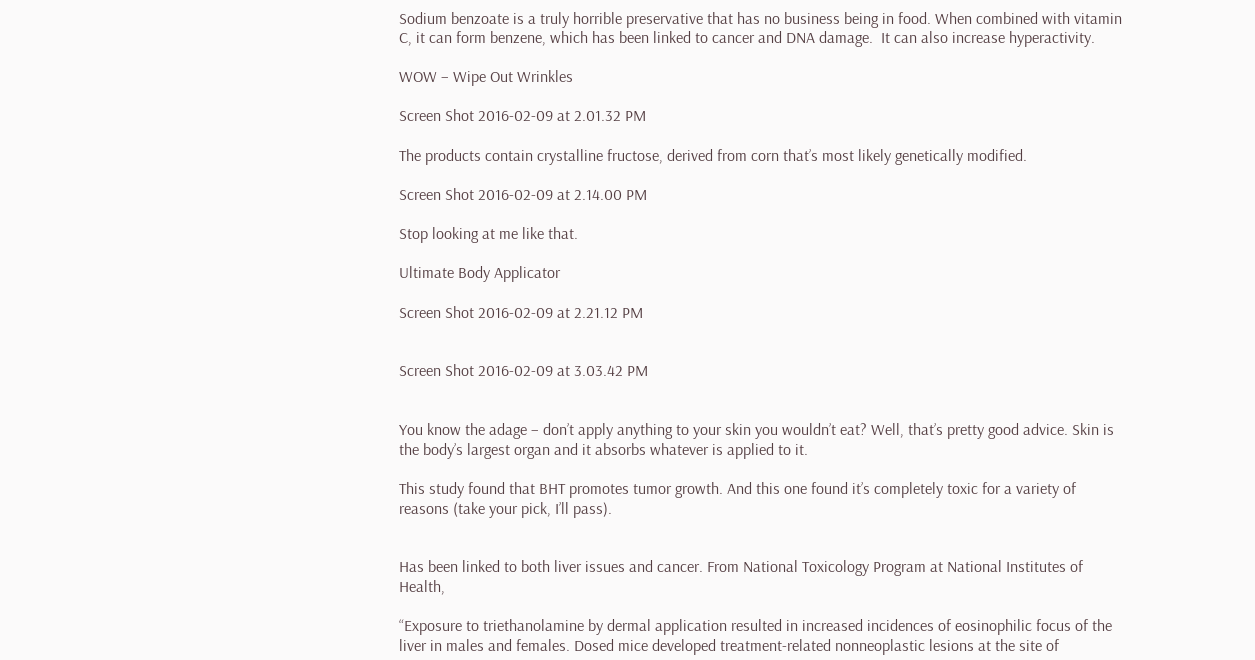Sodium benzoate is a truly horrible preservative that has no business being in food. When combined with vitamin C, it can form benzene, which has been linked to cancer and DNA damage.  It can also increase hyperactivity.

WOW – Wipe Out Wrinkles

Screen Shot 2016-02-09 at 2.01.32 PM

The products contain crystalline fructose, derived from corn that’s most likely genetically modified.

Screen Shot 2016-02-09 at 2.14.00 PM

Stop looking at me like that.

Ultimate Body Applicator

Screen Shot 2016-02-09 at 2.21.12 PM


Screen Shot 2016-02-09 at 3.03.42 PM


You know the adage – don’t apply anything to your skin you wouldn’t eat? Well, that’s pretty good advice. Skin is the body’s largest organ and it absorbs whatever is applied to it.

This study found that BHT promotes tumor growth. And this one found it’s completely toxic for a variety of reasons (take your pick, I’ll pass).


Has been linked to both liver issues and cancer. From National Toxicology Program at National Institutes of Health,

“Exposure to triethanolamine by dermal application resulted in increased incidences of eosinophilic focus of the liver in males and females. Dosed mice developed treatment-related nonneoplastic lesions at the site of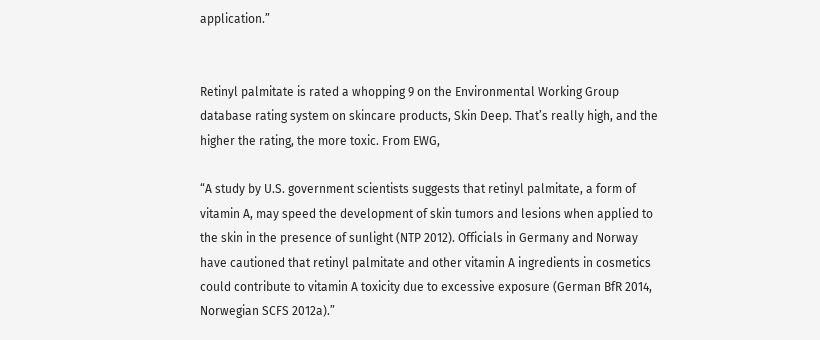application.”


Retinyl palmitate is rated a whopping 9 on the Environmental Working Group database rating system on skincare products, Skin Deep. That’s really high, and the higher the rating, the more toxic. From EWG,

“A study by U.S. government scientists suggests that retinyl palmitate, a form of vitamin A, may speed the development of skin tumors and lesions when applied to the skin in the presence of sunlight (NTP 2012). Officials in Germany and Norway have cautioned that retinyl palmitate and other vitamin A ingredients in cosmetics could contribute to vitamin A toxicity due to excessive exposure (German BfR 2014, Norwegian SCFS 2012a).”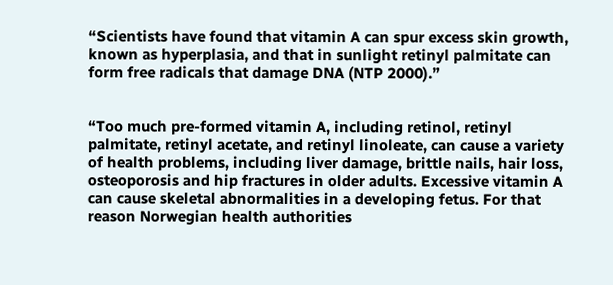“Scientists have found that vitamin A can spur excess skin growth, known as hyperplasia, and that in sunlight retinyl palmitate can form free radicals that damage DNA (NTP 2000).”


“Too much pre-formed vitamin A, including retinol, retinyl palmitate, retinyl acetate, and retinyl linoleate, can cause a variety of health problems, including liver damage, brittle nails, hair loss, osteoporosis and hip fractures in older adults. Excessive vitamin A can cause skeletal abnormalities in a developing fetus. For that reason Norwegian health authorities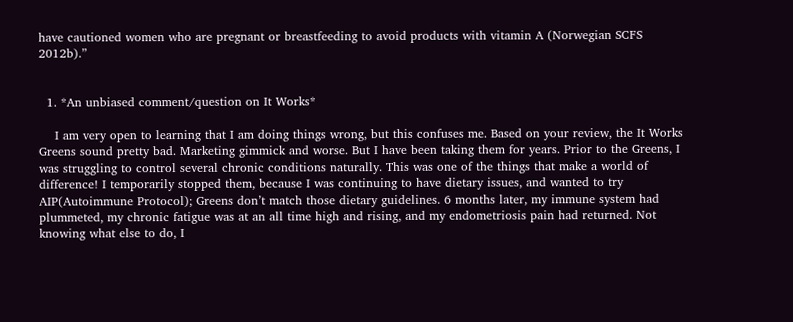have cautioned women who are pregnant or breastfeeding to avoid products with vitamin A (Norwegian SCFS 2012b).”


  1. *An unbiased comment/question on It Works*

    I am very open to learning that I am doing things wrong, but this confuses me. Based on your review, the It Works Greens sound pretty bad. Marketing gimmick and worse. But I have been taking them for years. Prior to the Greens, I was struggling to control several chronic conditions naturally. This was one of the things that make a world of difference! I temporarily stopped them, because I was continuing to have dietary issues, and wanted to try AIP(Autoimmune Protocol); Greens don’t match those dietary guidelines. 6 months later, my immune system had plummeted, my chronic fatigue was at an all time high and rising, and my endometriosis pain had returned. Not knowing what else to do, I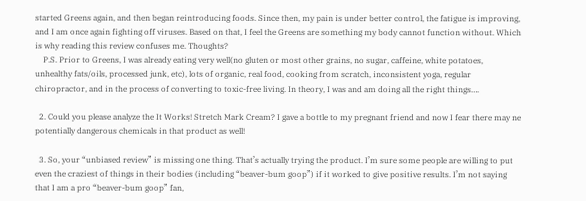started Greens again, and then began reintroducing foods. Since then, my pain is under better control, the fatigue is improving, and I am once again fighting off viruses. Based on that, I feel the Greens are something my body cannot function without. Which is why reading this review confuses me. Thoughts?
    P.S. Prior to Greens, I was already eating very well(no gluten or most other grains, no sugar, caffeine, white potatoes, unhealthy fats/oils, processed junk, etc), lots of organic, real food, cooking from scratch, inconsistent yoga, regular chiropractor, and in the process of converting to toxic-free living. In theory, I was and am doing all the right things….

  2. Could you please analyze the It Works! Stretch Mark Cream? I gave a bottle to my pregnant friend and now I fear there may ne potentially dangerous chemicals in that product as well!

  3. So, your “unbiased review” is missing one thing. That’s actually trying the product. I’m sure some people are willing to put even the craziest of things in their bodies (including “beaver-bum goop”) if it worked to give positive results. I’m not saying that I am a pro “beaver-bum goop” fan,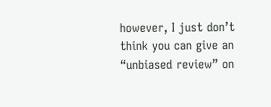however, I just don’t think you can give an “unbiased review” on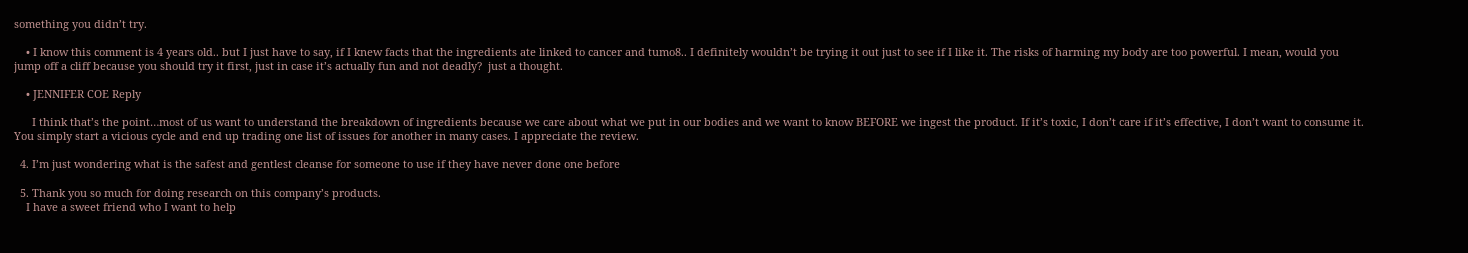something you didn’t try.

    • I know this comment is 4 years old.. but I just have to say, if I knew facts that the ingredients ate linked to cancer and tumo8.. I definitely wouldn’t be trying it out just to see if I like it. The risks of harming my body are too powerful. I mean, would you jump off a cliff because you should try it first, just in case it’s actually fun and not deadly?  just a thought.

    • JENNIFER COE Reply

      I think that’s the point…most of us want to understand the breakdown of ingredients because we care about what we put in our bodies and we want to know BEFORE we ingest the product. If it’s toxic, I don’t care if it’s effective, I don’t want to consume it. You simply start a vicious cycle and end up trading one list of issues for another in many cases. I appreciate the review.

  4. I’m just wondering what is the safest and gentlest cleanse for someone to use if they have never done one before

  5. Thank you so much for doing research on this company’s products.
    I have a sweet friend who I want to help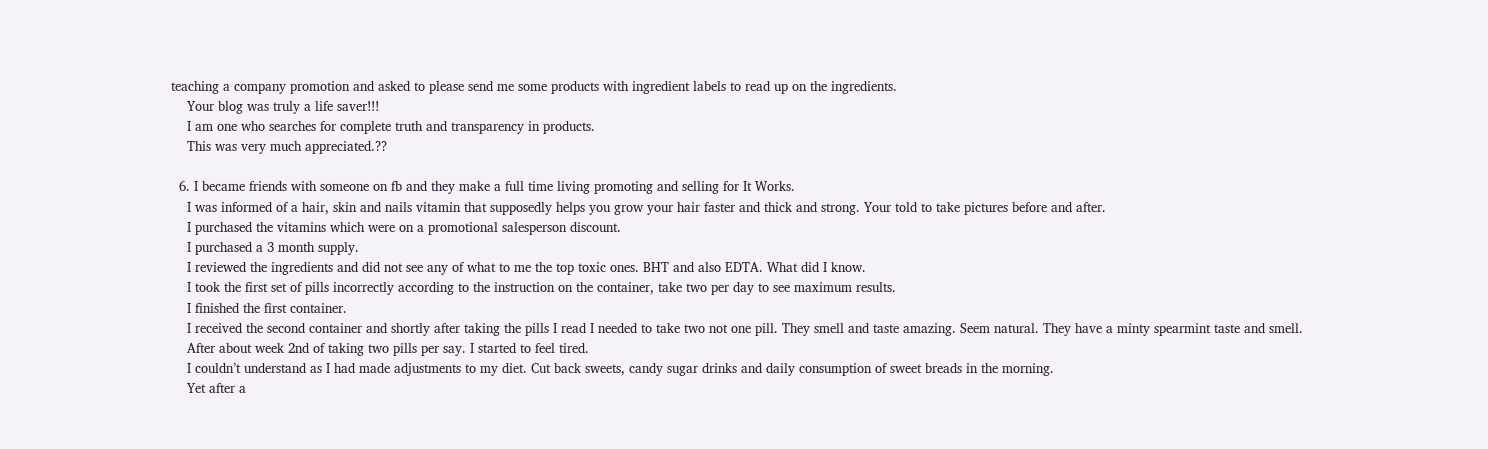teaching a company promotion and asked to please send me some products with ingredient labels to read up on the ingredients.
    Your blog was truly a life saver!!!
    I am one who searches for complete truth and transparency in products.
    This was very much appreciated.??

  6. I became friends with someone on fb and they make a full time living promoting and selling for It Works.
    I was informed of a hair, skin and nails vitamin that supposedly helps you grow your hair faster and thick and strong. Your told to take pictures before and after.
    I purchased the vitamins which were on a promotional salesperson discount.
    I purchased a 3 month supply.
    I reviewed the ingredients and did not see any of what to me the top toxic ones. BHT and also EDTA. What did I know.
    I took the first set of pills incorrectly according to the instruction on the container, take two per day to see maximum results.
    I finished the first container.
    I received the second container and shortly after taking the pills I read I needed to take two not one pill. They smell and taste amazing. Seem natural. They have a minty spearmint taste and smell.
    After about week 2nd of taking two pills per say. I started to feel tired.
    I couldn’t understand as I had made adjustments to my diet. Cut back sweets, candy sugar drinks and daily consumption of sweet breads in the morning.
    Yet after a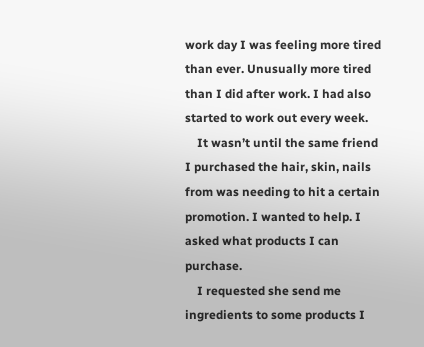work day I was feeling more tired than ever. Unusually more tired than I did after work. I had also started to work out every week.
    It wasn’t until the same friend I purchased the hair, skin, nails from was needing to hit a certain promotion. I wanted to help. I asked what products I can purchase.
    I requested she send me ingredients to some products I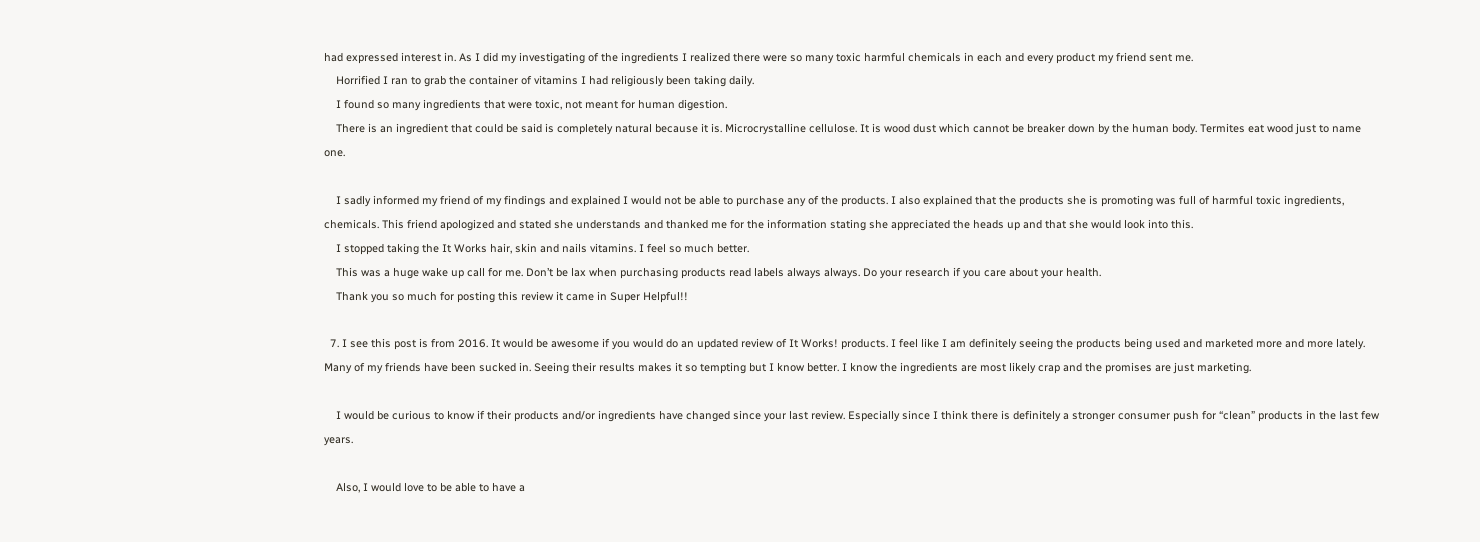had expressed interest in. As I did my investigating of the ingredients I realized there were so many toxic harmful chemicals in each and every product my friend sent me.
    Horrified I ran to grab the container of vitamins I had religiously been taking daily.
    I found so many ingredients that were toxic, not meant for human digestion.
    There is an ingredient that could be said is completely natural because it is. Microcrystalline cellulose. It is wood dust which cannot be breaker down by the human body. Termites eat wood just to name one.

    I sadly informed my friend of my findings and explained I would not be able to purchase any of the products. I also explained that the products she is promoting was full of harmful toxic ingredients, chemicals. This friend apologized and stated she understands and thanked me for the information stating she appreciated the heads up and that she would look into this.
    I stopped taking the It Works hair, skin and nails vitamins. I feel so much better.
    This was a huge wake up call for me. Don’t be lax when purchasing products read labels always always. Do your research if you care about your health.
    Thank you so much for posting this review it came in Super Helpful!!

  7. I see this post is from 2016. It would be awesome if you would do an updated review of It Works! products. I feel like I am definitely seeing the products being used and marketed more and more lately. Many of my friends have been sucked in. Seeing their results makes it so tempting but I know better. I know the ingredients are most likely crap and the promises are just marketing.

    I would be curious to know if their products and/or ingredients have changed since your last review. Especially since I think there is definitely a stronger consumer push for “clean” products in the last few years.

    Also, I would love to be able to have a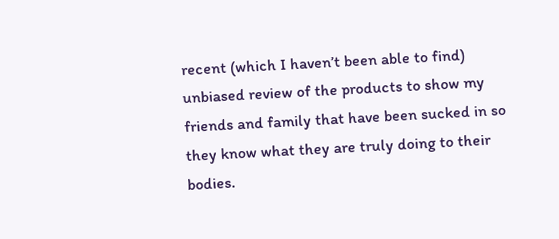recent (which I haven’t been able to find) unbiased review of the products to show my friends and family that have been sucked in so they know what they are truly doing to their bodies.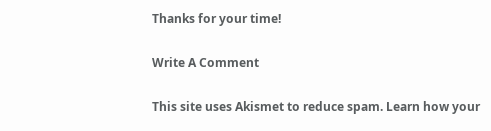Thanks for your time!

Write A Comment

This site uses Akismet to reduce spam. Learn how your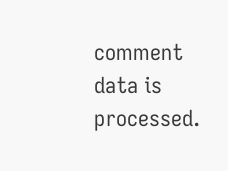comment data is processed.